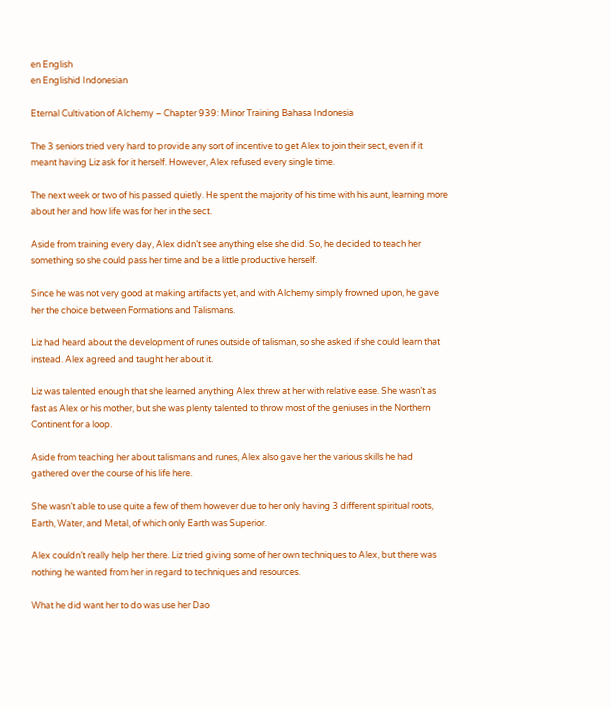en English
en Englishid Indonesian

Eternal Cultivation of Alchemy – Chapter 939: Minor Training Bahasa Indonesia

The 3 seniors tried very hard to provide any sort of incentive to get Alex to join their sect, even if it meant having Liz ask for it herself. However, Alex refused every single time.

The next week or two of his passed quietly. He spent the majority of his time with his aunt, learning more about her and how life was for her in the sect.

Aside from training every day, Alex didn’t see anything else she did. So, he decided to teach her something so she could pass her time and be a little productive herself.

Since he was not very good at making artifacts yet, and with Alchemy simply frowned upon, he gave her the choice between Formations and Talismans.

Liz had heard about the development of runes outside of talisman, so she asked if she could learn that instead. Alex agreed and taught her about it.

Liz was talented enough that she learned anything Alex threw at her with relative ease. She wasn’t as fast as Alex or his mother, but she was plenty talented to throw most of the geniuses in the Northern Continent for a loop.

Aside from teaching her about talismans and runes, Alex also gave her the various skills he had gathered over the course of his life here.

She wasn’t able to use quite a few of them however due to her only having 3 different spiritual roots, Earth, Water, and Metal, of which only Earth was Superior.

Alex couldn’t really help her there. Liz tried giving some of her own techniques to Alex, but there was nothing he wanted from her in regard to techniques and resources.

What he did want her to do was use her Dao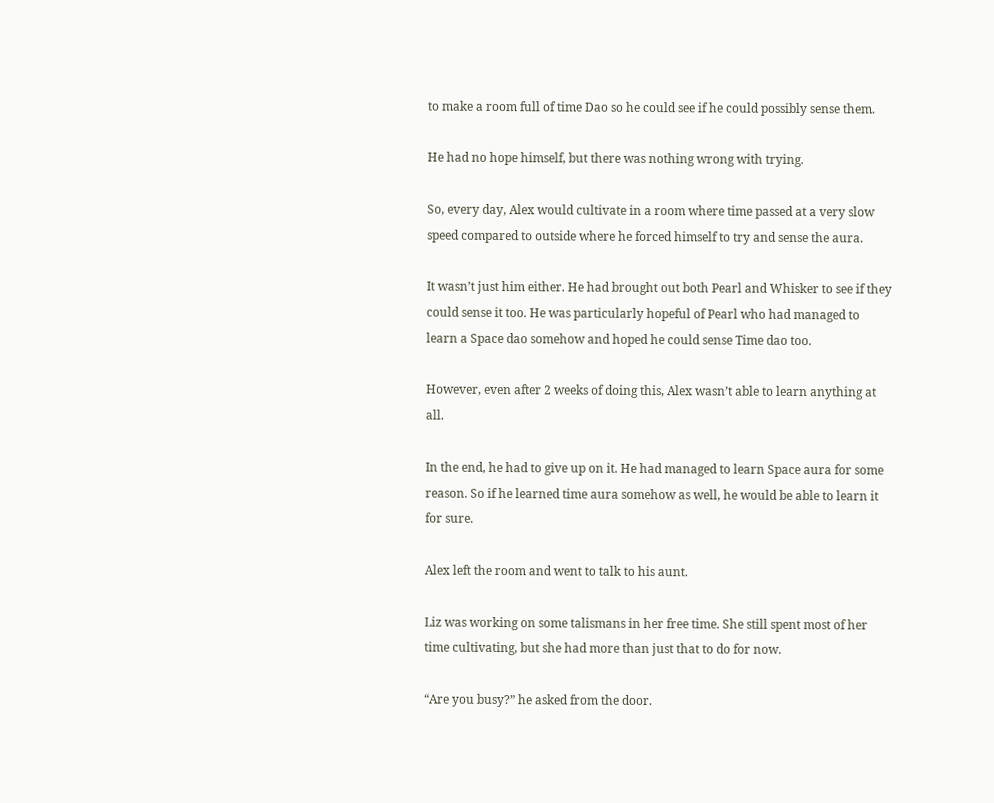to make a room full of time Dao so he could see if he could possibly sense them.

He had no hope himself, but there was nothing wrong with trying.

So, every day, Alex would cultivate in a room where time passed at a very slow speed compared to outside where he forced himself to try and sense the aura.

It wasn’t just him either. He had brought out both Pearl and Whisker to see if they could sense it too. He was particularly hopeful of Pearl who had managed to learn a Space dao somehow and hoped he could sense Time dao too.

However, even after 2 weeks of doing this, Alex wasn’t able to learn anything at all.

In the end, he had to give up on it. He had managed to learn Space aura for some reason. So if he learned time aura somehow as well, he would be able to learn it for sure.

Alex left the room and went to talk to his aunt.

Liz was working on some talismans in her free time. She still spent most of her time cultivating, but she had more than just that to do for now.

“Are you busy?” he asked from the door.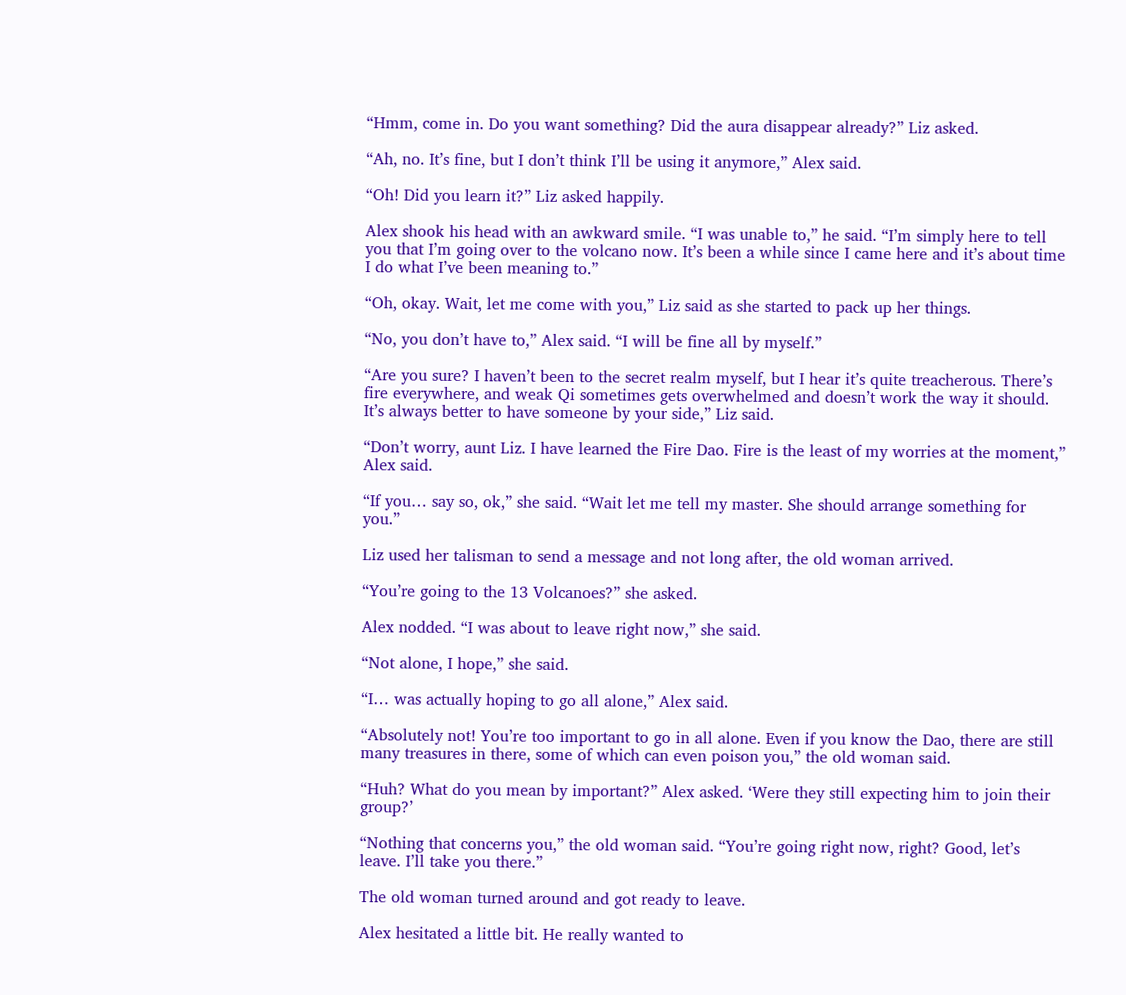“Hmm, come in. Do you want something? Did the aura disappear already?” Liz asked.

“Ah, no. It’s fine, but I don’t think I’ll be using it anymore,” Alex said.

“Oh! Did you learn it?” Liz asked happily.

Alex shook his head with an awkward smile. “I was unable to,” he said. “I’m simply here to tell you that I’m going over to the volcano now. It’s been a while since I came here and it’s about time I do what I’ve been meaning to.”

“Oh, okay. Wait, let me come with you,” Liz said as she started to pack up her things.

“No, you don’t have to,” Alex said. “I will be fine all by myself.”

“Are you sure? I haven’t been to the secret realm myself, but I hear it’s quite treacherous. There’s fire everywhere, and weak Qi sometimes gets overwhelmed and doesn’t work the way it should. It’s always better to have someone by your side,” Liz said.

“Don’t worry, aunt Liz. I have learned the Fire Dao. Fire is the least of my worries at the moment,” Alex said.

“If you… say so, ok,” she said. “Wait let me tell my master. She should arrange something for you.”

Liz used her talisman to send a message and not long after, the old woman arrived.

“You’re going to the 13 Volcanoes?” she asked.

Alex nodded. “I was about to leave right now,” she said.

“Not alone, I hope,” she said.

“I… was actually hoping to go all alone,” Alex said.

“Absolutely not! You’re too important to go in all alone. Even if you know the Dao, there are still many treasures in there, some of which can even poison you,” the old woman said.

“Huh? What do you mean by important?” Alex asked. ‘Were they still expecting him to join their group?’

“Nothing that concerns you,” the old woman said. “You’re going right now, right? Good, let’s leave. I’ll take you there.”

The old woman turned around and got ready to leave.

Alex hesitated a little bit. He really wanted to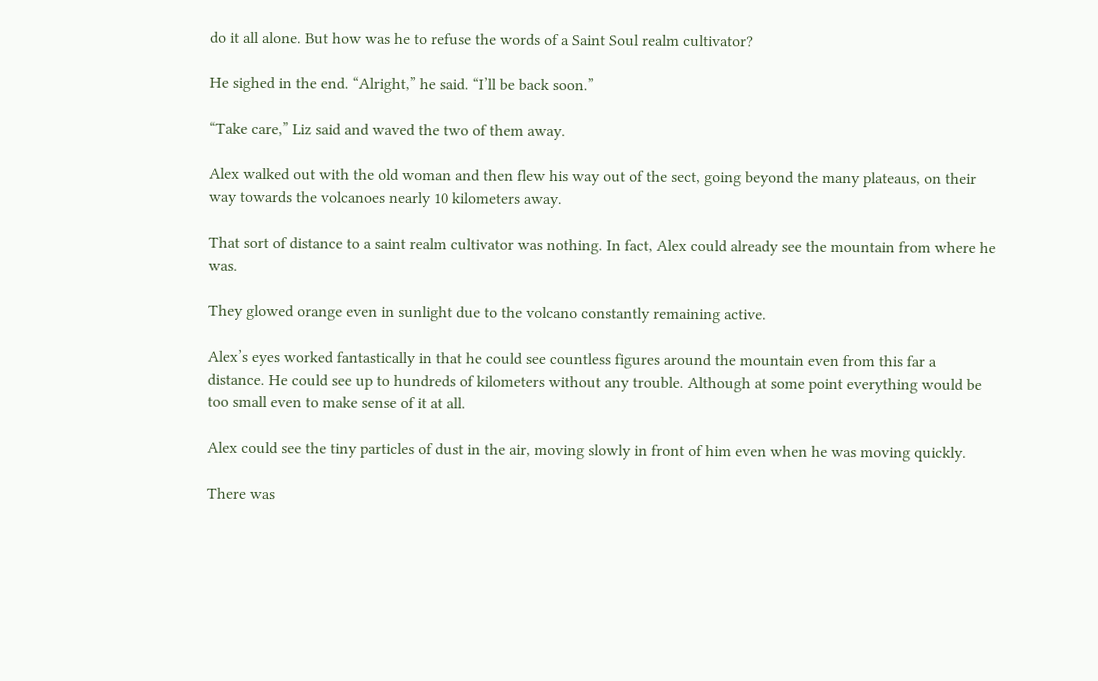do it all alone. But how was he to refuse the words of a Saint Soul realm cultivator?

He sighed in the end. “Alright,” he said. “I’ll be back soon.”

“Take care,” Liz said and waved the two of them away.

Alex walked out with the old woman and then flew his way out of the sect, going beyond the many plateaus, on their way towards the volcanoes nearly 10 kilometers away.

That sort of distance to a saint realm cultivator was nothing. In fact, Alex could already see the mountain from where he was.

They glowed orange even in sunlight due to the volcano constantly remaining active.

Alex’s eyes worked fantastically in that he could see countless figures around the mountain even from this far a distance. He could see up to hundreds of kilometers without any trouble. Although at some point everything would be too small even to make sense of it at all.

Alex could see the tiny particles of dust in the air, moving slowly in front of him even when he was moving quickly.

There was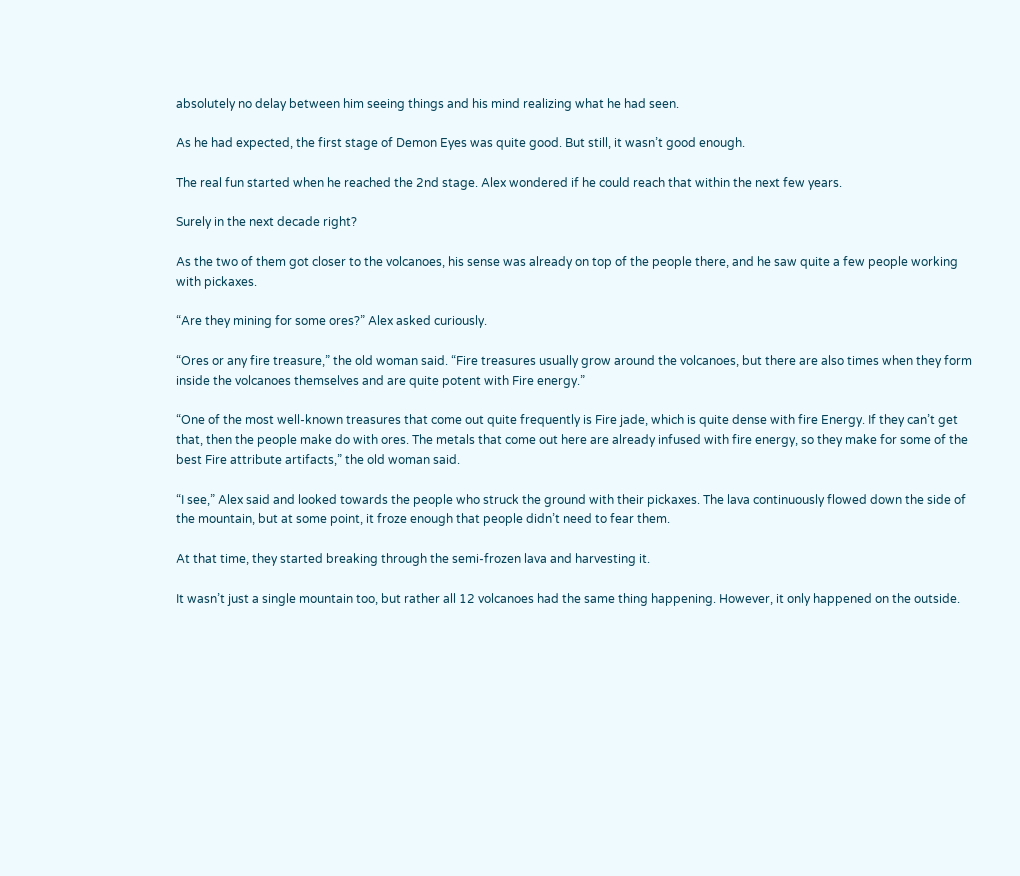absolutely no delay between him seeing things and his mind realizing what he had seen.

As he had expected, the first stage of Demon Eyes was quite good. But still, it wasn’t good enough.

The real fun started when he reached the 2nd stage. Alex wondered if he could reach that within the next few years.

Surely in the next decade right?

As the two of them got closer to the volcanoes, his sense was already on top of the people there, and he saw quite a few people working with pickaxes.

“Are they mining for some ores?” Alex asked curiously.

“Ores or any fire treasure,” the old woman said. “Fire treasures usually grow around the volcanoes, but there are also times when they form inside the volcanoes themselves and are quite potent with Fire energy.”

“One of the most well-known treasures that come out quite frequently is Fire jade, which is quite dense with fire Energy. If they can’t get that, then the people make do with ores. The metals that come out here are already infused with fire energy, so they make for some of the best Fire attribute artifacts,” the old woman said.

“I see,” Alex said and looked towards the people who struck the ground with their pickaxes. The lava continuously flowed down the side of the mountain, but at some point, it froze enough that people didn’t need to fear them.

At that time, they started breaking through the semi-frozen lava and harvesting it.

It wasn’t just a single mountain too, but rather all 12 volcanoes had the same thing happening. However, it only happened on the outside.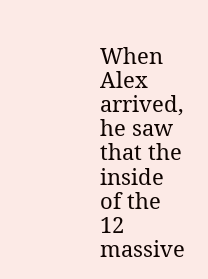When Alex arrived, he saw that the inside of the 12 massive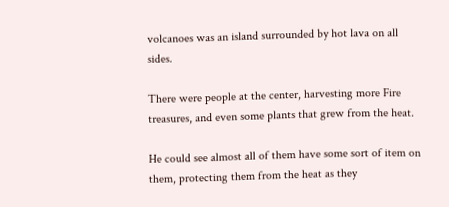volcanoes was an island surrounded by hot lava on all sides.

There were people at the center, harvesting more Fire treasures, and even some plants that grew from the heat.

He could see almost all of them have some sort of item on them, protecting them from the heat as they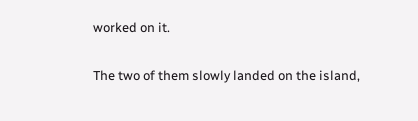worked on it.

The two of them slowly landed on the island,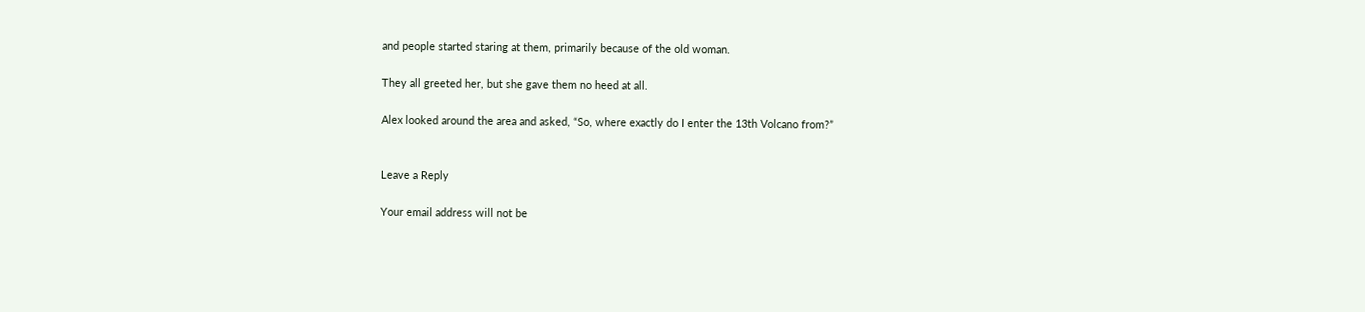and people started staring at them, primarily because of the old woman.

They all greeted her, but she gave them no heed at all.

Alex looked around the area and asked, “So, where exactly do I enter the 13th Volcano from?”


Leave a Reply

Your email address will not be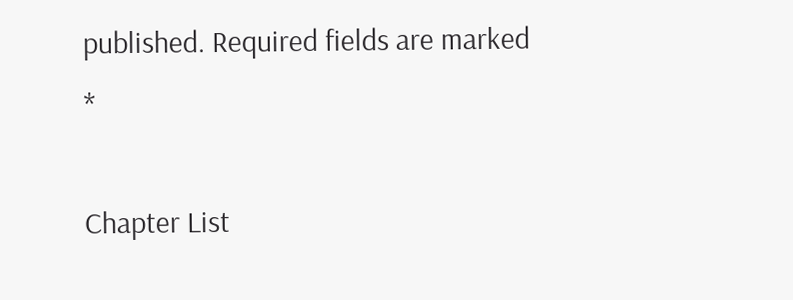published. Required fields are marked *

Chapter List